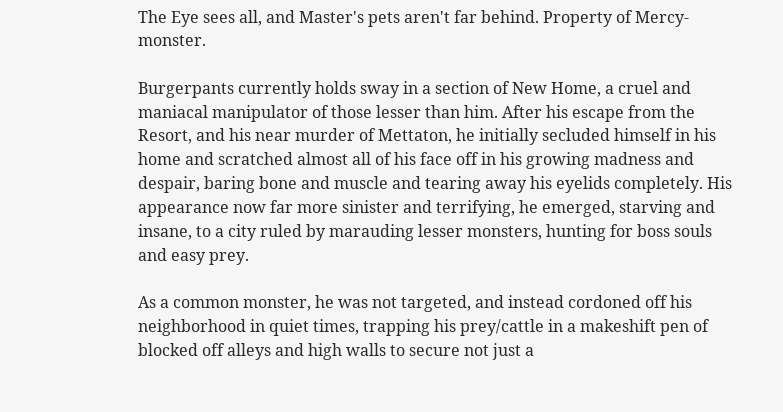The Eye sees all, and Master's pets aren't far behind. Property of Mercy-monster.

Burgerpants currently holds sway in a section of New Home, a cruel and maniacal manipulator of those lesser than him. After his escape from the Resort, and his near murder of Mettaton, he initially secluded himself in his home and scratched almost all of his face off in his growing madness and despair, baring bone and muscle and tearing away his eyelids completely. His appearance now far more sinister and terrifying, he emerged, starving and insane, to a city ruled by marauding lesser monsters, hunting for boss souls and easy prey.

As a common monster, he was not targeted, and instead cordoned off his neighborhood in quiet times, trapping his prey/cattle in a makeshift pen of blocked off alleys and high walls to secure not just a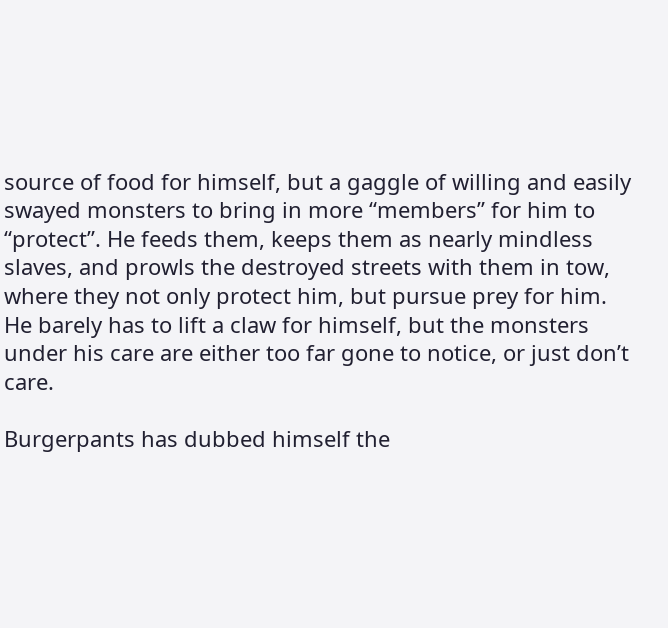source of food for himself, but a gaggle of willing and easily swayed monsters to bring in more “members” for him to “protect”. He feeds them, keeps them as nearly mindless slaves, and prowls the destroyed streets with them in tow, where they not only protect him, but pursue prey for him. He barely has to lift a claw for himself, but the monsters under his care are either too far gone to notice, or just don’t care.

Burgerpants has dubbed himself the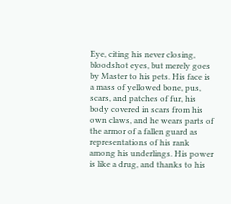Eye, citing his never closing, bloodshot eyes, but merely goes by Master to his pets. His face is a mass of yellowed bone, pus, scars, and patches of fur, his body covered in scars from his own claws, and he wears parts of the armor of a fallen guard as representations of his rank among his underlings. His power is like a drug, and thanks to his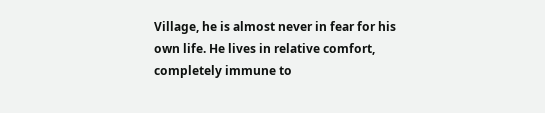Village, he is almost never in fear for his own life. He lives in relative comfort, completely immune to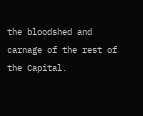the bloodshed and carnage of the rest of the Capital.